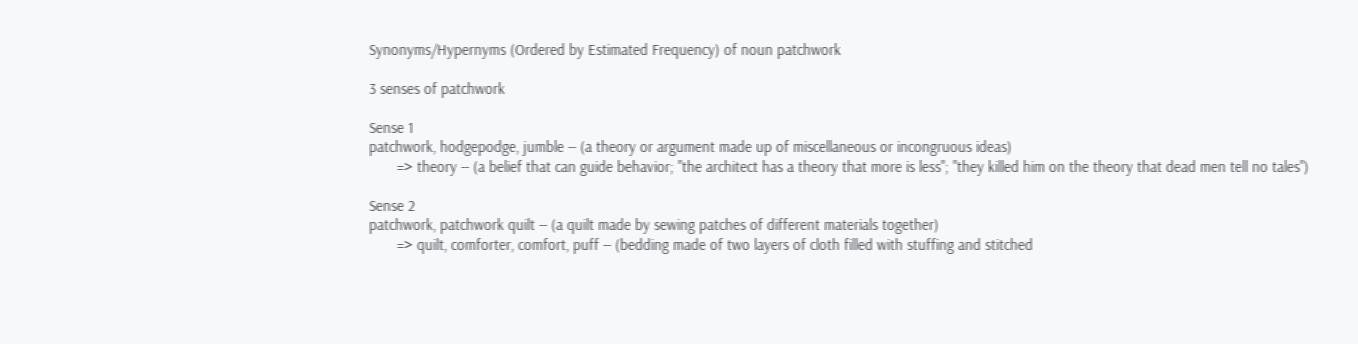Synonyms/Hypernyms (Ordered by Estimated Frequency) of noun patchwork

3 senses of patchwork

Sense 1
patchwork, hodgepodge, jumble -- (a theory or argument made up of miscellaneous or incongruous ideas)
       => theory -- (a belief that can guide behavior; "the architect has a theory that more is less"; "they killed him on the theory that dead men tell no tales")

Sense 2
patchwork, patchwork quilt -- (a quilt made by sewing patches of different materials together)
       => quilt, comforter, comfort, puff -- (bedding made of two layers of cloth filled with stuffing and stitched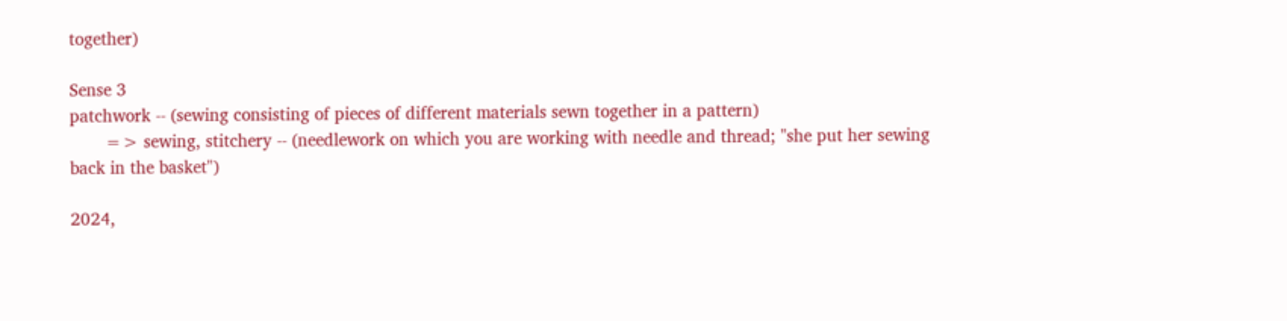together)

Sense 3
patchwork -- (sewing consisting of pieces of different materials sewn together in a pattern)
       => sewing, stitchery -- (needlework on which you are working with needle and thread; "she put her sewing back in the basket")

2024,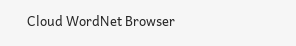Cloud WordNet Browser